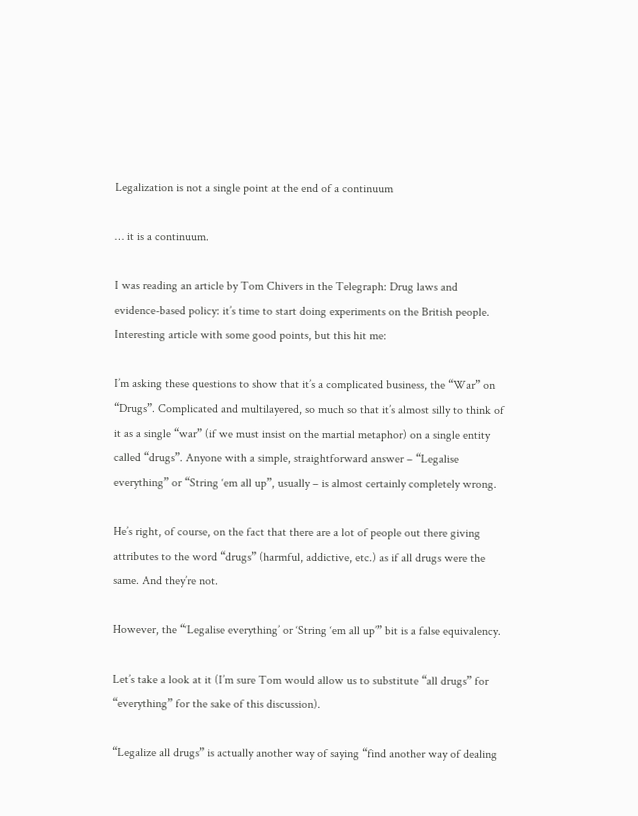Legalization is not a single point at the end of a continuum

… it is a continuum.

I was reading an article by Tom Chivers in the Telegraph: Drug laws and evidence-based policy: it’s time to start doing experiments on the British people. Interesting article with some good points, but this hit me:

I’m asking these questions to show that it’s a complicated business, the “War” on “Drugs”. Complicated and multilayered, so much so that it’s almost silly to think of it as a single “war” (if we must insist on the martial metaphor) on a single entity called “drugs”. Anyone with a simple, straightforward answer – “Legalise everything” or “String ‘em all up”, usually – is almost certainly completely wrong.

He’s right, of course, on the fact that there are a lot of people out there giving attributes to the word “drugs” (harmful, addictive, etc.) as if all drugs were the same. And they’re not.

However, the “‘Legalise everything’ or ‘String ‘em all up’” bit is a false equivalency.

Let’s take a look at it (I’m sure Tom would allow us to substitute “all drugs” for “everything” for the sake of this discussion).

“Legalize all drugs” is actually another way of saying “find another way of dealing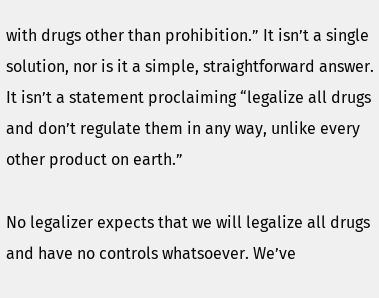with drugs other than prohibition.” It isn’t a single solution, nor is it a simple, straightforward answer. It isn’t a statement proclaiming “legalize all drugs and don’t regulate them in any way, unlike every other product on earth.”

No legalizer expects that we will legalize all drugs and have no controls whatsoever. We’ve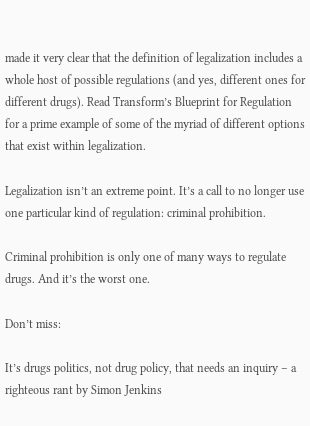made it very clear that the definition of legalization includes a whole host of possible regulations (and yes, different ones for different drugs). Read Transform’s Blueprint for Regulation for a prime example of some of the myriad of different options that exist within legalization.

Legalization isn’t an extreme point. It’s a call to no longer use one particular kind of regulation: criminal prohibition.

Criminal prohibition is only one of many ways to regulate drugs. And it’s the worst one.

Don’t miss:

It’s drugs politics, not drug policy, that needs an inquiry – a righteous rant by Simon Jenkins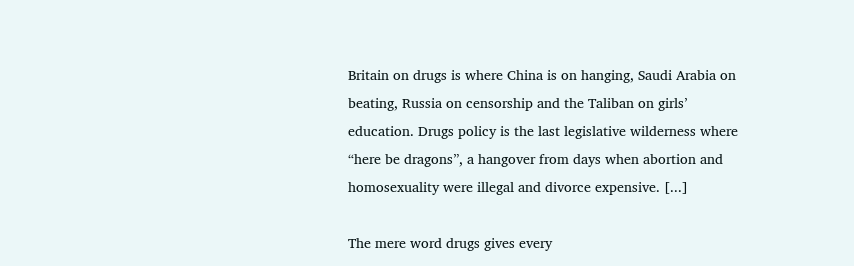Britain on drugs is where China is on hanging, Saudi Arabia on beating, Russia on censorship and the Taliban on girls’ education. Drugs policy is the last legislative wilderness where “here be dragons”, a hangover from days when abortion and homosexuality were illegal and divorce expensive. [...]

The mere word drugs gives every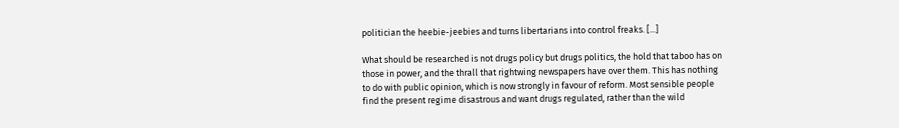politician the heebie-jeebies and turns libertarians into control freaks. [...]

What should be researched is not drugs policy but drugs politics, the hold that taboo has on those in power, and the thrall that rightwing newspapers have over them. This has nothing to do with public opinion, which is now strongly in favour of reform. Most sensible people find the present regime disastrous and want drugs regulated, rather than the wild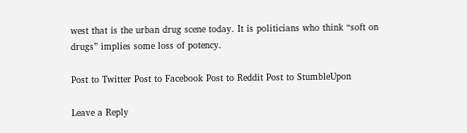west that is the urban drug scene today. It is politicians who think “soft on drugs” implies some loss of potency.

Post to Twitter Post to Facebook Post to Reddit Post to StumbleUpon

Leave a Reply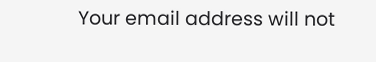Your email address will not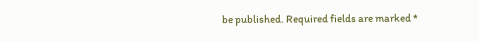be published. Required fields are marked *